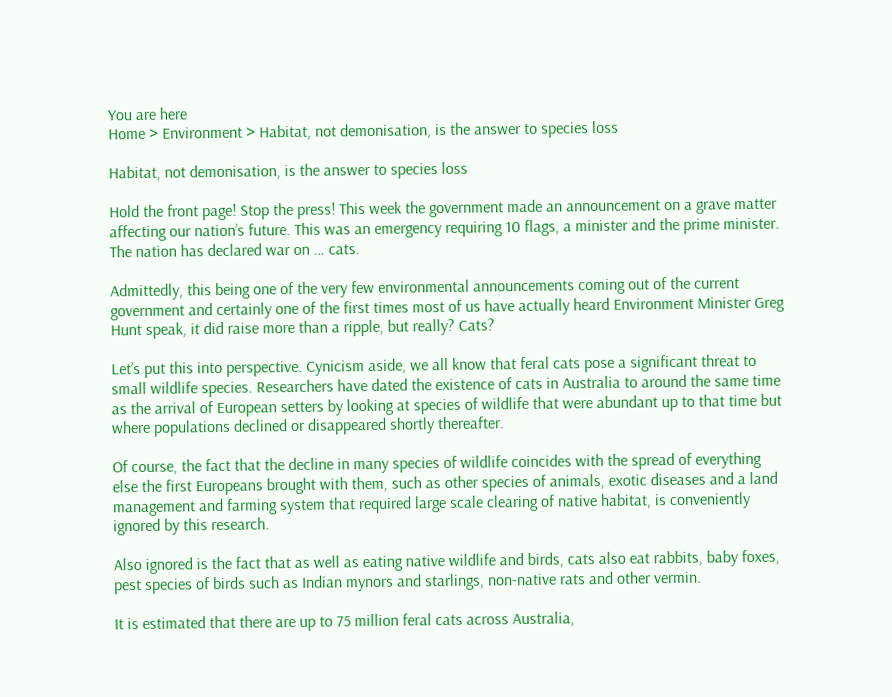You are here
Home > Environment > Habitat, not demonisation, is the answer to species loss

Habitat, not demonisation, is the answer to species loss

Hold the front page! Stop the press! This week the government made an announcement on a grave matter affecting our nation’s future. This was an emergency requiring 10 flags, a minister and the prime minister. The nation has declared war on … cats.

Admittedly, this being one of the very few environmental announcements coming out of the current government and certainly one of the first times most of us have actually heard Environment Minister Greg Hunt speak, it did raise more than a ripple, but really? Cats?

Let’s put this into perspective. Cynicism aside, we all know that feral cats pose a significant threat to small wildlife species. Researchers have dated the existence of cats in Australia to around the same time as the arrival of European setters by looking at species of wildlife that were abundant up to that time but where populations declined or disappeared shortly thereafter.

Of course, the fact that the decline in many species of wildlife coincides with the spread of everything else the first Europeans brought with them, such as other species of animals, exotic diseases and a land management and farming system that required large scale clearing of native habitat, is conveniently ignored by this research.

Also ignored is the fact that as well as eating native wildlife and birds, cats also eat rabbits, baby foxes, pest species of birds such as Indian mynors and starlings, non-native rats and other vermin.

It is estimated that there are up to 75 million feral cats across Australia,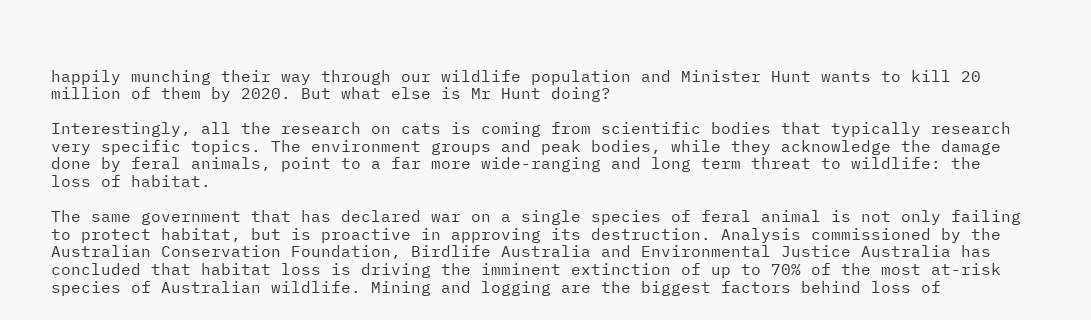happily munching their way through our wildlife population and Minister Hunt wants to kill 20 million of them by 2020. But what else is Mr Hunt doing?

Interestingly, all the research on cats is coming from scientific bodies that typically research very specific topics. The environment groups and peak bodies, while they acknowledge the damage done by feral animals, point to a far more wide-ranging and long term threat to wildlife: the loss of habitat.

The same government that has declared war on a single species of feral animal is not only failing to protect habitat, but is proactive in approving its destruction. Analysis commissioned by the Australian Conservation Foundation, Birdlife Australia and Environmental Justice Australia has concluded that habitat loss is driving the imminent extinction of up to 70% of the most at-risk species of Australian wildlife. Mining and logging are the biggest factors behind loss of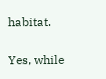habitat.

Yes, while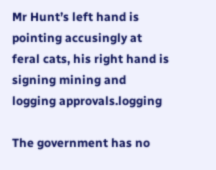Mr Hunt’s left hand is pointing accusingly at feral cats, his right hand is signing mining and logging approvals.logging

The government has no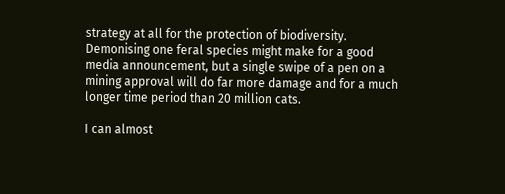strategy at all for the protection of biodiversity. Demonising one feral species might make for a good media announcement, but a single swipe of a pen on a mining approval will do far more damage and for a much longer time period than 20 million cats.

I can almost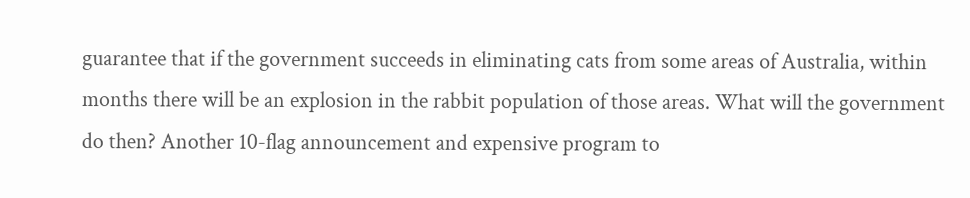guarantee that if the government succeeds in eliminating cats from some areas of Australia, within months there will be an explosion in the rabbit population of those areas. What will the government do then? Another 10-flag announcement and expensive program to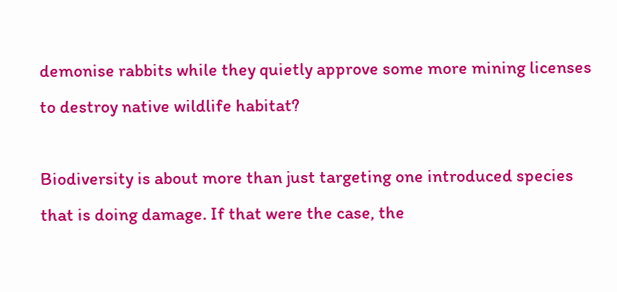demonise rabbits while they quietly approve some more mining licenses to destroy native wildlife habitat?

Biodiversity is about more than just targeting one introduced species that is doing damage. If that were the case, the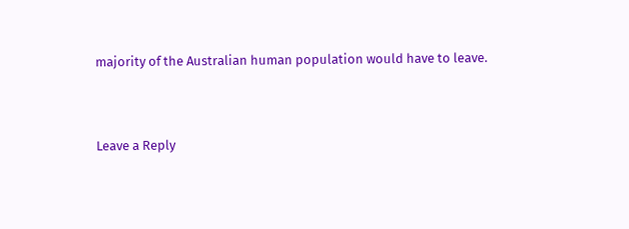majority of the Australian human population would have to leave.



Leave a Reply